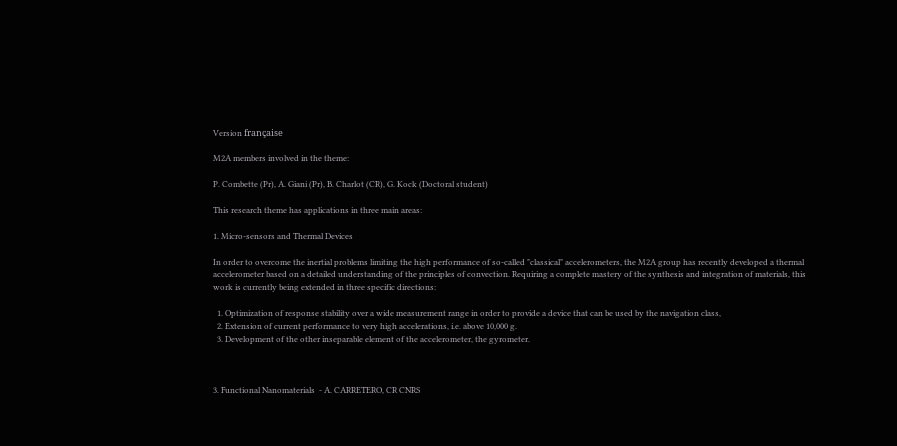Version française

M2A members involved in the theme:

P. Combette (Pr), A. Giani (Pr), B. Charlot (CR), G. Kock (Doctoral student)

This research theme has applications in three main areas:

1. Micro-sensors and Thermal Devices

In order to overcome the inertial problems limiting the high performance of so-called "classical" accelerometers, the M2A group has recently developed a thermal accelerometer based on a detailed understanding of the principles of convection. Requiring a complete mastery of the synthesis and integration of materials, this work is currently being extended in three specific directions:

  1. Optimization of response stability over a wide measurement range in order to provide a device that can be used by the navigation class,
  2. Extension of current performance to very high accelerations, i.e. above 10,000 g.
  3. Development of the other inseparable element of the accelerometer, the gyrometer.



3. Functional Nanomaterials  - A. CARRETERO, CR CNRS